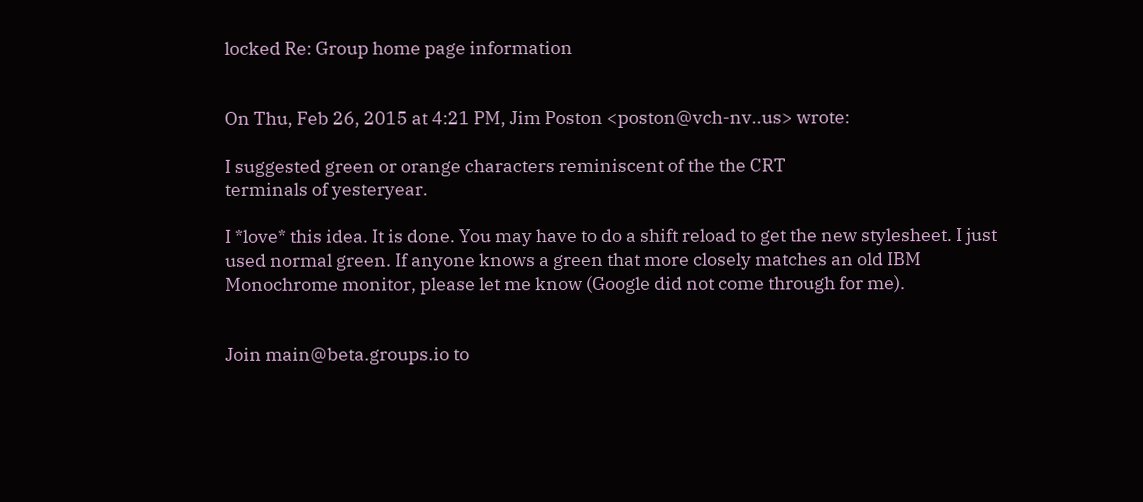locked Re: Group home page information


On Thu, Feb 26, 2015 at 4:21 PM, Jim Poston <poston@vch-nv..us> wrote:

I suggested green or orange characters reminiscent of the the CRT
terminals of yesteryear.

I *love* this idea. It is done. You may have to do a shift reload to get the new stylesheet. I just used normal green. If anyone knows a green that more closely matches an old IBM Monochrome monitor, please let me know (Google did not come through for me).


Join main@beta.groups.io to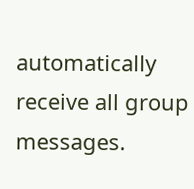automatically receive all group messages.